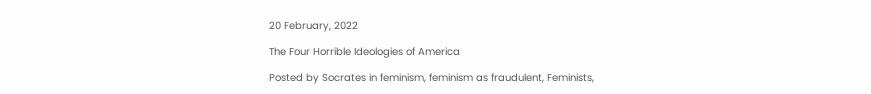20 February, 2022

The Four Horrible Ideologies of America

Posted by Socrates in feminism, feminism as fraudulent, Feminists,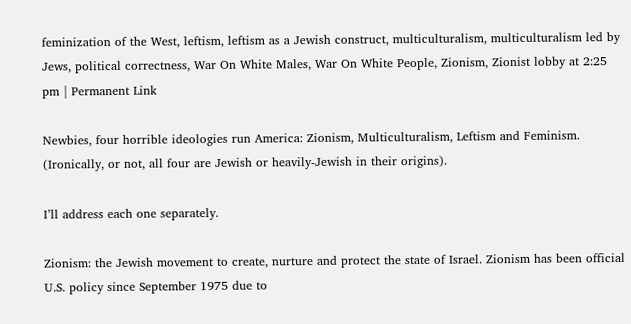feminization of the West, leftism, leftism as a Jewish construct, multiculturalism, multiculturalism led by Jews, political correctness, War On White Males, War On White People, Zionism, Zionist lobby at 2:25 pm | Permanent Link

Newbies, four horrible ideologies run America: Zionism, Multiculturalism, Leftism and Feminism. (Ironically, or not, all four are Jewish or heavily-Jewish in their origins).

I’ll address each one separately.

Zionism: the Jewish movement to create, nurture and protect the state of Israel. Zionism has been official U.S. policy since September 1975 due to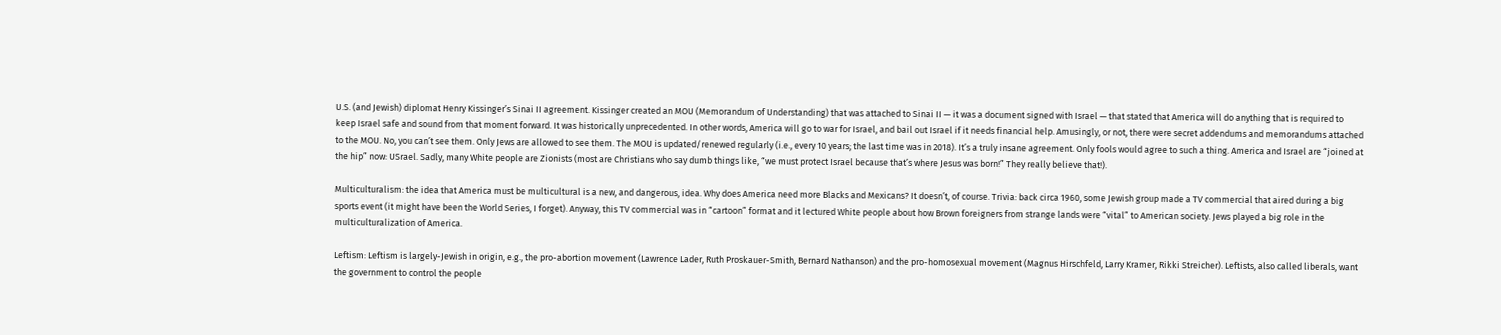U.S. (and Jewish) diplomat Henry Kissinger’s Sinai II agreement. Kissinger created an MOU (Memorandum of Understanding) that was attached to Sinai II — it was a document signed with Israel — that stated that America will do anything that is required to keep Israel safe and sound from that moment forward. It was historically unprecedented. In other words, America will go to war for Israel, and bail out Israel if it needs financial help. Amusingly, or not, there were secret addendums and memorandums attached to the MOU. No, you can’t see them. Only Jews are allowed to see them. The MOU is updated/renewed regularly (i.e., every 10 years; the last time was in 2018). It’s a truly insane agreement. Only fools would agree to such a thing. America and Israel are “joined at the hip” now: USrael. Sadly, many White people are Zionists (most are Christians who say dumb things like, “we must protect Israel because that’s where Jesus was born!” They really believe that!).

Multiculturalism: the idea that America must be multicultural is a new, and dangerous, idea. Why does America need more Blacks and Mexicans? It doesn’t, of course. Trivia: back circa 1960, some Jewish group made a TV commercial that aired during a big sports event (it might have been the World Series, I forget). Anyway, this TV commercial was in “cartoon” format and it lectured White people about how Brown foreigners from strange lands were “vital” to American society. Jews played a big role in the multiculturalization of America.

Leftism: Leftism is largely-Jewish in origin, e.g., the pro-abortion movement (Lawrence Lader, Ruth Proskauer-Smith, Bernard Nathanson) and the pro-homosexual movement (Magnus Hirschfeld, Larry Kramer, Rikki Streicher). Leftists, also called liberals, want the government to control the people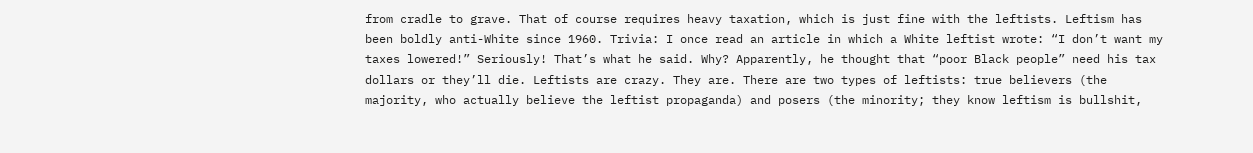from cradle to grave. That of course requires heavy taxation, which is just fine with the leftists. Leftism has been boldly anti-White since 1960. Trivia: I once read an article in which a White leftist wrote: “I don’t want my taxes lowered!” Seriously! That’s what he said. Why? Apparently, he thought that “poor Black people” need his tax dollars or they’ll die. Leftists are crazy. They are. There are two types of leftists: true believers (the majority, who actually believe the leftist propaganda) and posers (the minority; they know leftism is bullshit,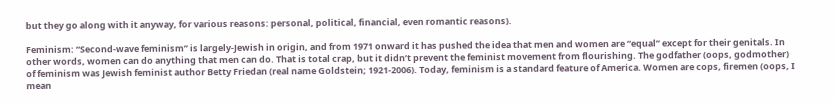but they go along with it anyway, for various reasons: personal, political, financial, even romantic reasons).

Feminism: “Second-wave feminism” is largely-Jewish in origin, and from 1971 onward it has pushed the idea that men and women are “equal” except for their genitals. In other words, women can do anything that men can do. That is total crap, but it didn’t prevent the feminist movement from flourishing. The godfather (oops, godmother) of feminism was Jewish feminist author Betty Friedan (real name Goldstein; 1921-2006). Today, feminism is a standard feature of America. Women are cops, firemen (oops, I mean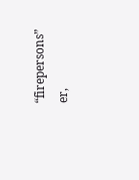“firepersons” er,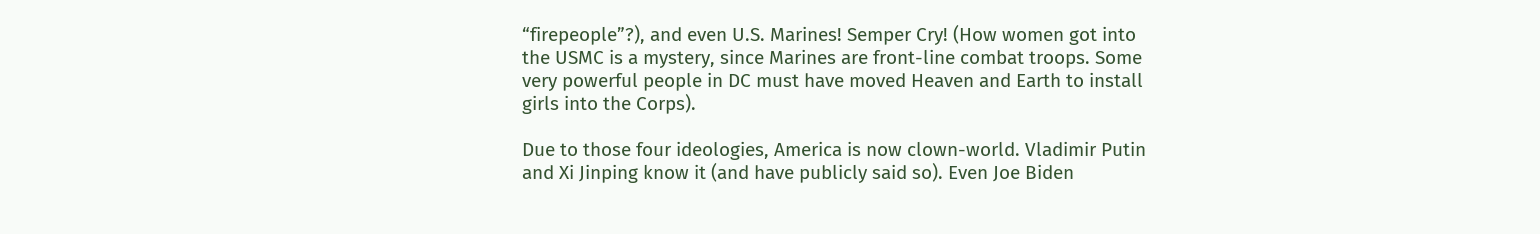“firepeople”?), and even U.S. Marines! Semper Cry! (How women got into the USMC is a mystery, since Marines are front-line combat troops. Some very powerful people in DC must have moved Heaven and Earth to install girls into the Corps).

Due to those four ideologies, America is now clown-world. Vladimir Putin and Xi Jinping know it (and have publicly said so). Even Joe Biden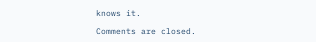knows it.

Comments are closed.